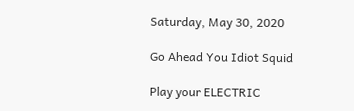Saturday, May 30, 2020

Go Ahead You Idiot Squid

Play your ELECTRIC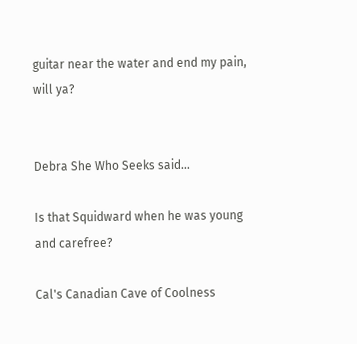guitar near the water and end my pain, will ya?


Debra She Who Seeks said...

Is that Squidward when he was young and carefree?

Cal's Canadian Cave of Coolness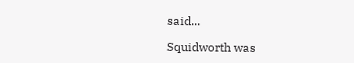said...

Squidworth was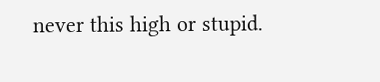never this high or stupid.